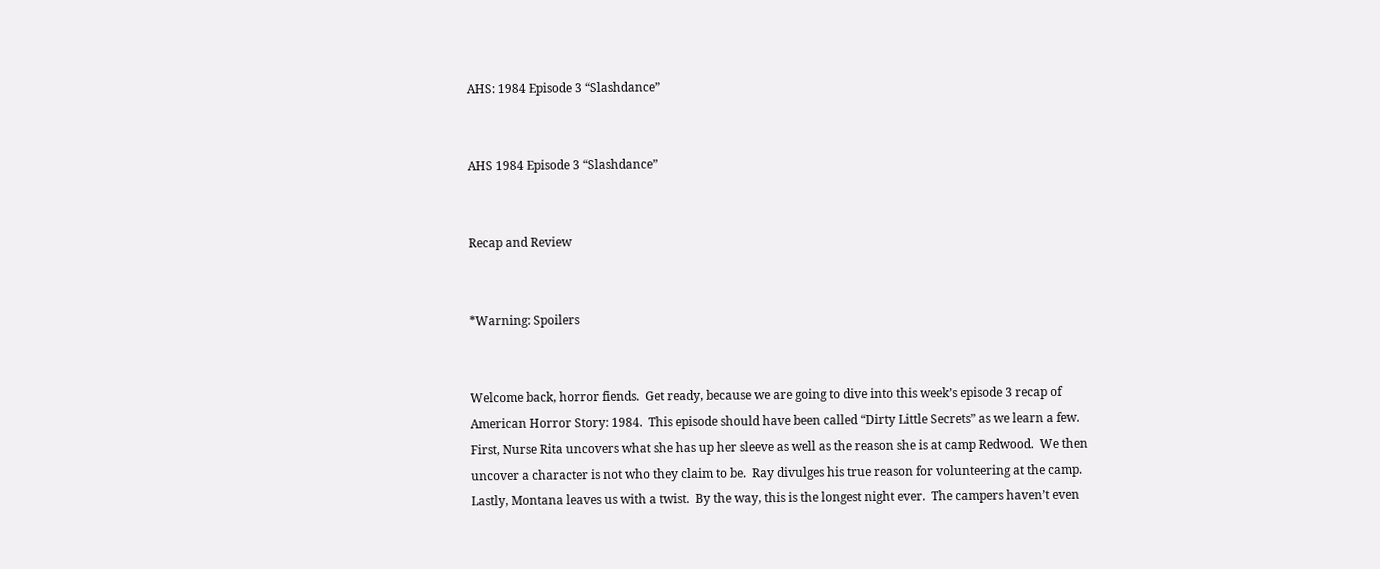AHS: 1984 Episode 3 “Slashdance”


AHS 1984 Episode 3 “Slashdance”


Recap and Review


*Warning: Spoilers


Welcome back, horror fiends.  Get ready, because we are going to dive into this week’s episode 3 recap of American Horror Story: 1984.  This episode should have been called “Dirty Little Secrets” as we learn a few.  First, Nurse Rita uncovers what she has up her sleeve as well as the reason she is at camp Redwood.  We then uncover a character is not who they claim to be.  Ray divulges his true reason for volunteering at the camp.  Lastly, Montana leaves us with a twist.  By the way, this is the longest night ever.  The campers haven’t even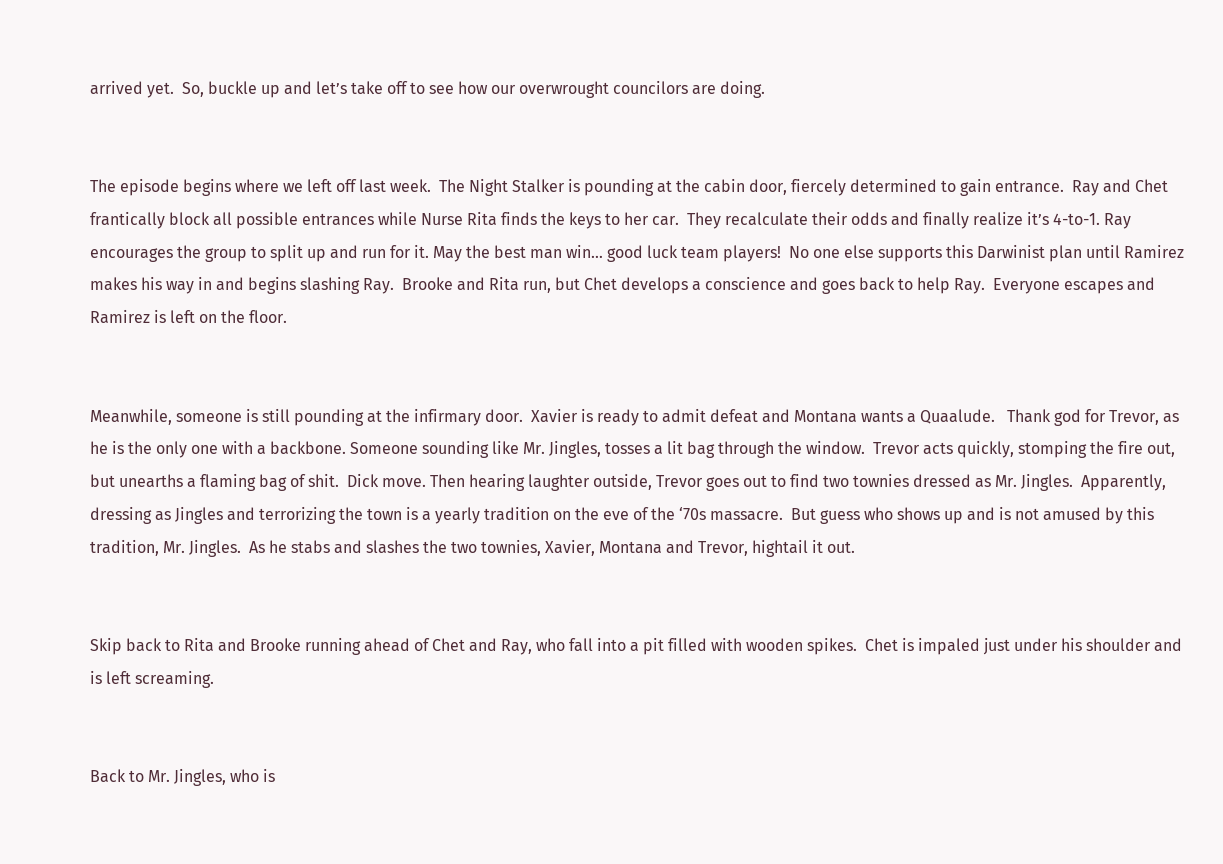arrived yet.  So, buckle up and let’s take off to see how our overwrought councilors are doing.


The episode begins where we left off last week.  The Night Stalker is pounding at the cabin door, fiercely determined to gain entrance.  Ray and Chet frantically block all possible entrances while Nurse Rita finds the keys to her car.  They recalculate their odds and finally realize it’s 4-to-1. Ray encourages the group to split up and run for it. May the best man win… good luck team players!  No one else supports this Darwinist plan until Ramirez makes his way in and begins slashing Ray.  Brooke and Rita run, but Chet develops a conscience and goes back to help Ray.  Everyone escapes and Ramirez is left on the floor.


Meanwhile, someone is still pounding at the infirmary door.  Xavier is ready to admit defeat and Montana wants a Quaalude.   Thank god for Trevor, as he is the only one with a backbone. Someone sounding like Mr. Jingles, tosses a lit bag through the window.  Trevor acts quickly, stomping the fire out, but unearths a flaming bag of shit.  Dick move. Then hearing laughter outside, Trevor goes out to find two townies dressed as Mr. Jingles.  Apparently, dressing as Jingles and terrorizing the town is a yearly tradition on the eve of the ‘70s massacre.  But guess who shows up and is not amused by this tradition, Mr. Jingles.  As he stabs and slashes the two townies, Xavier, Montana and Trevor, hightail it out.


Skip back to Rita and Brooke running ahead of Chet and Ray, who fall into a pit filled with wooden spikes.  Chet is impaled just under his shoulder and is left screaming.


Back to Mr. Jingles, who is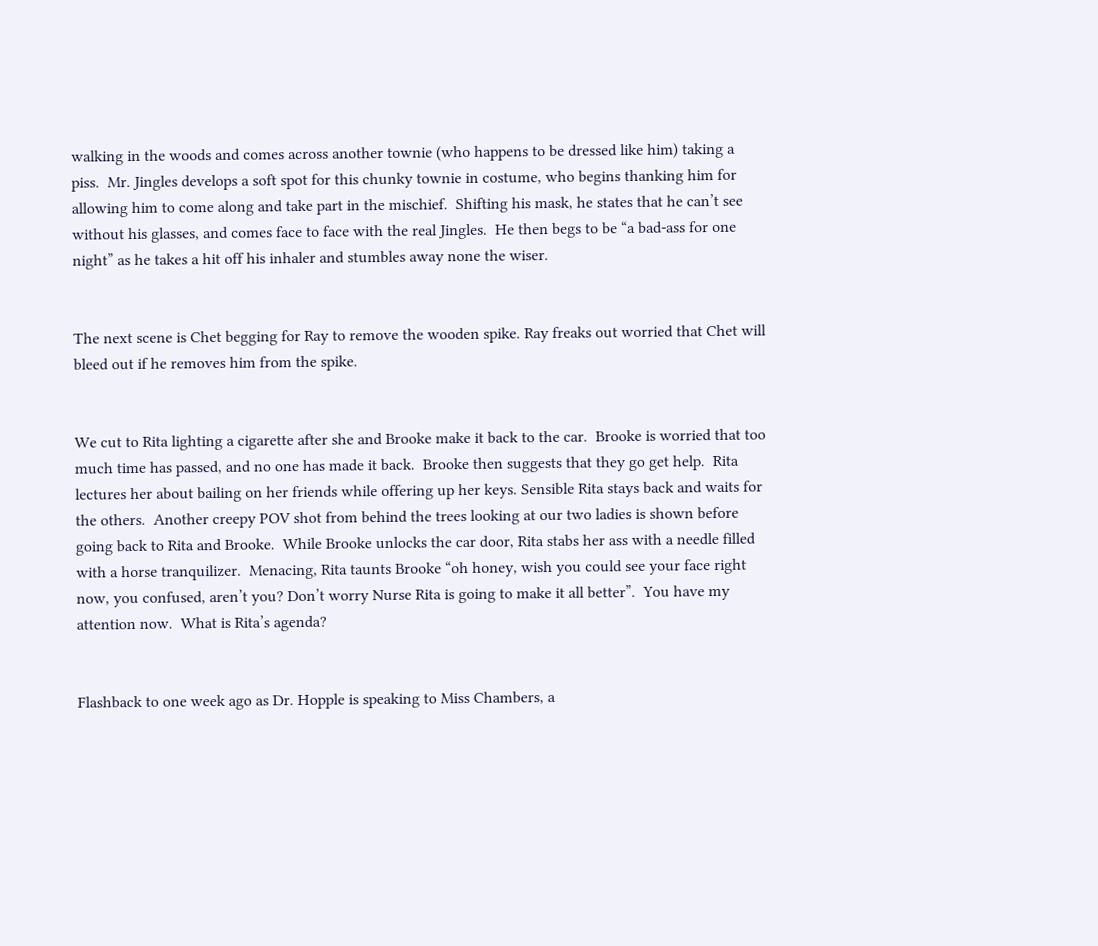walking in the woods and comes across another townie (who happens to be dressed like him) taking a piss.  Mr. Jingles develops a soft spot for this chunky townie in costume, who begins thanking him for allowing him to come along and take part in the mischief.  Shifting his mask, he states that he can’t see without his glasses, and comes face to face with the real Jingles.  He then begs to be “a bad-ass for one night” as he takes a hit off his inhaler and stumbles away none the wiser.


The next scene is Chet begging for Ray to remove the wooden spike. Ray freaks out worried that Chet will bleed out if he removes him from the spike.


We cut to Rita lighting a cigarette after she and Brooke make it back to the car.  Brooke is worried that too much time has passed, and no one has made it back.  Brooke then suggests that they go get help.  Rita lectures her about bailing on her friends while offering up her keys. Sensible Rita stays back and waits for the others.  Another creepy POV shot from behind the trees looking at our two ladies is shown before going back to Rita and Brooke.  While Brooke unlocks the car door, Rita stabs her ass with a needle filled with a horse tranquilizer.  Menacing, Rita taunts Brooke “oh honey, wish you could see your face right now, you confused, aren’t you? Don’t worry Nurse Rita is going to make it all better”.  You have my attention now.  What is Rita’s agenda?


Flashback to one week ago as Dr. Hopple is speaking to Miss Chambers, a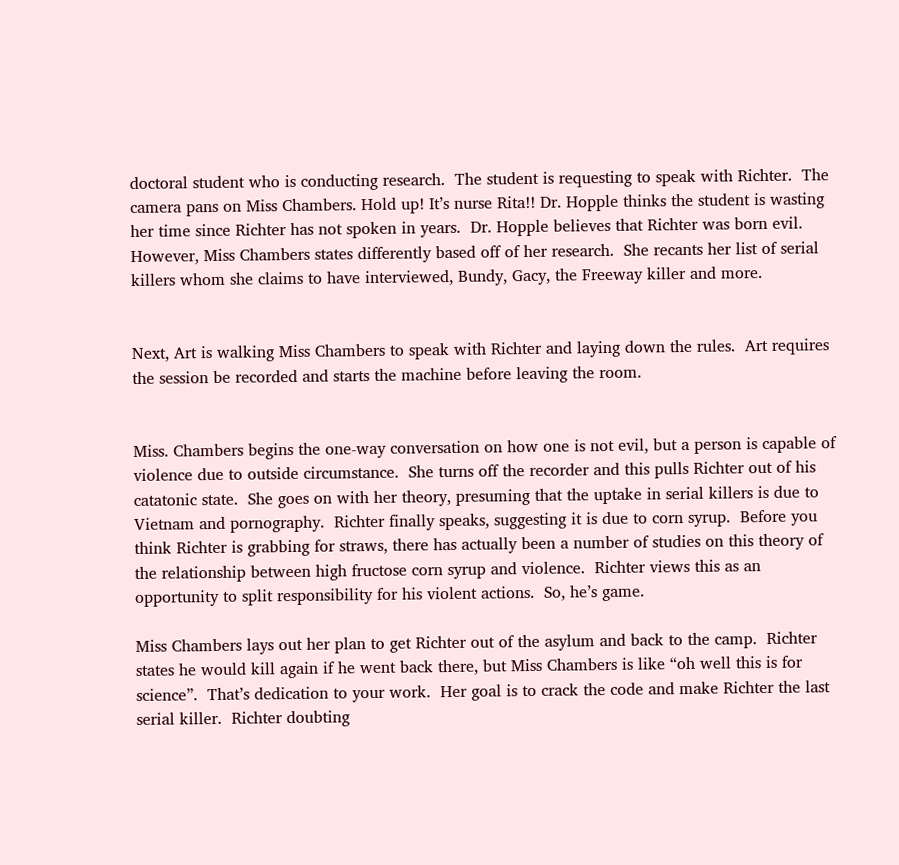doctoral student who is conducting research.  The student is requesting to speak with Richter.  The camera pans on Miss Chambers. Hold up! It’s nurse Rita!! Dr. Hopple thinks the student is wasting her time since Richter has not spoken in years.  Dr. Hopple believes that Richter was born evil.  However, Miss Chambers states differently based off of her research.  She recants her list of serial killers whom she claims to have interviewed, Bundy, Gacy, the Freeway killer and more.


Next, Art is walking Miss Chambers to speak with Richter and laying down the rules.  Art requires the session be recorded and starts the machine before leaving the room.


Miss. Chambers begins the one-way conversation on how one is not evil, but a person is capable of violence due to outside circumstance.  She turns off the recorder and this pulls Richter out of his catatonic state.  She goes on with her theory, presuming that the uptake in serial killers is due to Vietnam and pornography.  Richter finally speaks, suggesting it is due to corn syrup.  Before you think Richter is grabbing for straws, there has actually been a number of studies on this theory of the relationship between high fructose corn syrup and violence.  Richter views this as an opportunity to split responsibility for his violent actions.  So, he’s game.

Miss Chambers lays out her plan to get Richter out of the asylum and back to the camp.  Richter states he would kill again if he went back there, but Miss Chambers is like “oh well this is for science”.  That’s dedication to your work.  Her goal is to crack the code and make Richter the last serial killer.  Richter doubting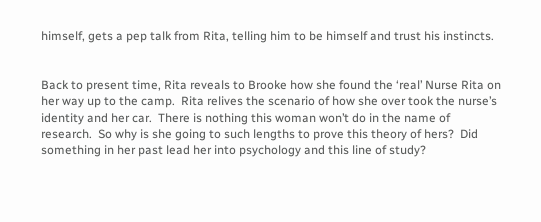himself, gets a pep talk from Rita, telling him to be himself and trust his instincts.


Back to present time, Rita reveals to Brooke how she found the ‘real’ Nurse Rita on her way up to the camp.  Rita relives the scenario of how she over took the nurse’s identity and her car.  There is nothing this woman won’t do in the name of research.  So why is she going to such lengths to prove this theory of hers?  Did something in her past lead her into psychology and this line of study?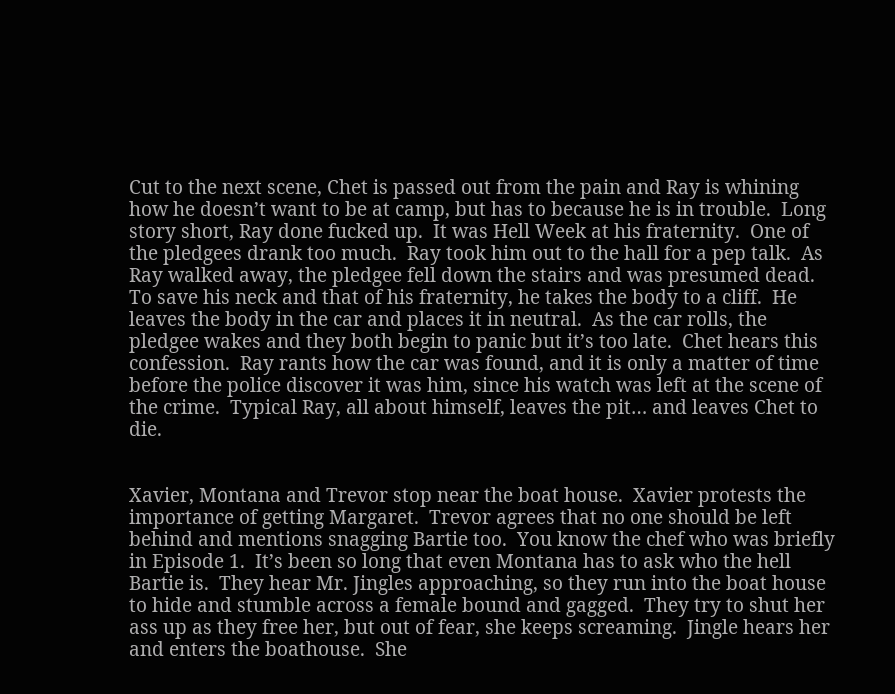Cut to the next scene, Chet is passed out from the pain and Ray is whining how he doesn’t want to be at camp, but has to because he is in trouble.  Long story short, Ray done fucked up.  It was Hell Week at his fraternity.  One of the pledgees drank too much.  Ray took him out to the hall for a pep talk.  As Ray walked away, the pledgee fell down the stairs and was presumed dead.  To save his neck and that of his fraternity, he takes the body to a cliff.  He leaves the body in the car and places it in neutral.  As the car rolls, the pledgee wakes and they both begin to panic but it’s too late.  Chet hears this confession.  Ray rants how the car was found, and it is only a matter of time before the police discover it was him, since his watch was left at the scene of the crime.  Typical Ray, all about himself, leaves the pit… and leaves Chet to die.


Xavier, Montana and Trevor stop near the boat house.  Xavier protests the importance of getting Margaret.  Trevor agrees that no one should be left behind and mentions snagging Bartie too.  You know the chef who was briefly in Episode 1.  It’s been so long that even Montana has to ask who the hell Bartie is.  They hear Mr. Jingles approaching, so they run into the boat house to hide and stumble across a female bound and gagged.  They try to shut her ass up as they free her, but out of fear, she keeps screaming.  Jingle hears her and enters the boathouse.  She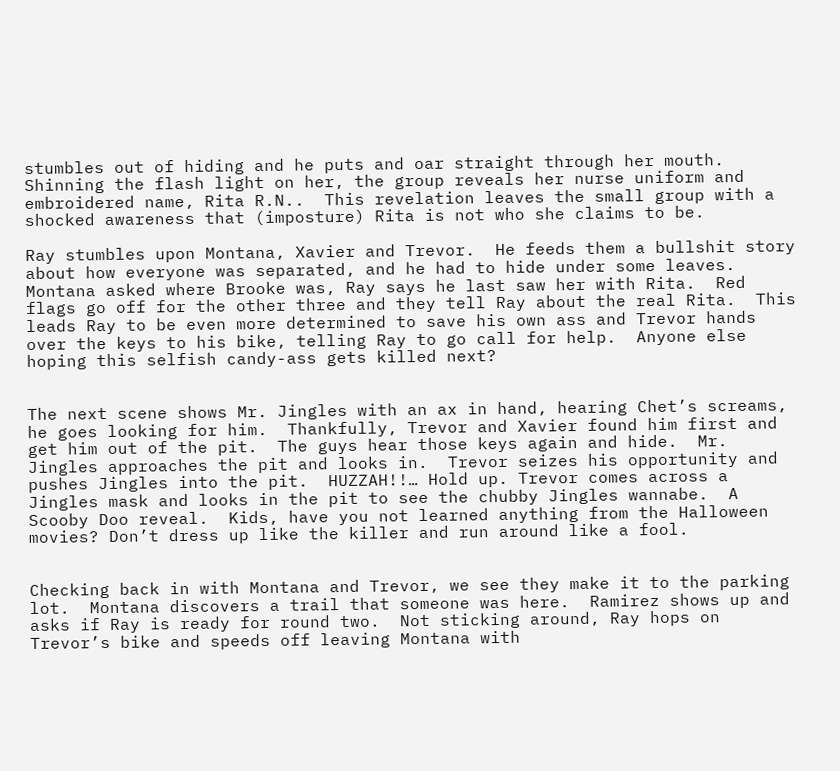stumbles out of hiding and he puts and oar straight through her mouth.  Shinning the flash light on her, the group reveals her nurse uniform and embroidered name, Rita R.N..  This revelation leaves the small group with a shocked awareness that (imposture) Rita is not who she claims to be.

Ray stumbles upon Montana, Xavier and Trevor.  He feeds them a bullshit story about how everyone was separated, and he had to hide under some leaves.  Montana asked where Brooke was, Ray says he last saw her with Rita.  Red flags go off for the other three and they tell Ray about the real Rita.  This leads Ray to be even more determined to save his own ass and Trevor hands over the keys to his bike, telling Ray to go call for help.  Anyone else hoping this selfish candy-ass gets killed next?


The next scene shows Mr. Jingles with an ax in hand, hearing Chet’s screams, he goes looking for him.  Thankfully, Trevor and Xavier found him first and get him out of the pit.  The guys hear those keys again and hide.  Mr. Jingles approaches the pit and looks in.  Trevor seizes his opportunity and pushes Jingles into the pit.  HUZZAH!!… Hold up. Trevor comes across a Jingles mask and looks in the pit to see the chubby Jingles wannabe.  A Scooby Doo reveal.  Kids, have you not learned anything from the Halloween movies? Don’t dress up like the killer and run around like a fool.


Checking back in with Montana and Trevor, we see they make it to the parking lot.  Montana discovers a trail that someone was here.  Ramirez shows up and asks if Ray is ready for round two.  Not sticking around, Ray hops on Trevor’s bike and speeds off leaving Montana with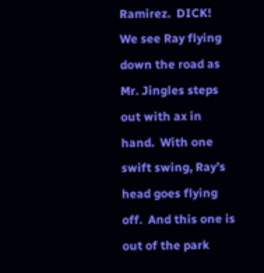Ramirez.  DICK!  We see Ray flying down the road as Mr. Jingles steps out with ax in hand.  With one swift swing, Ray’s head goes flying off.  And this one is out of the park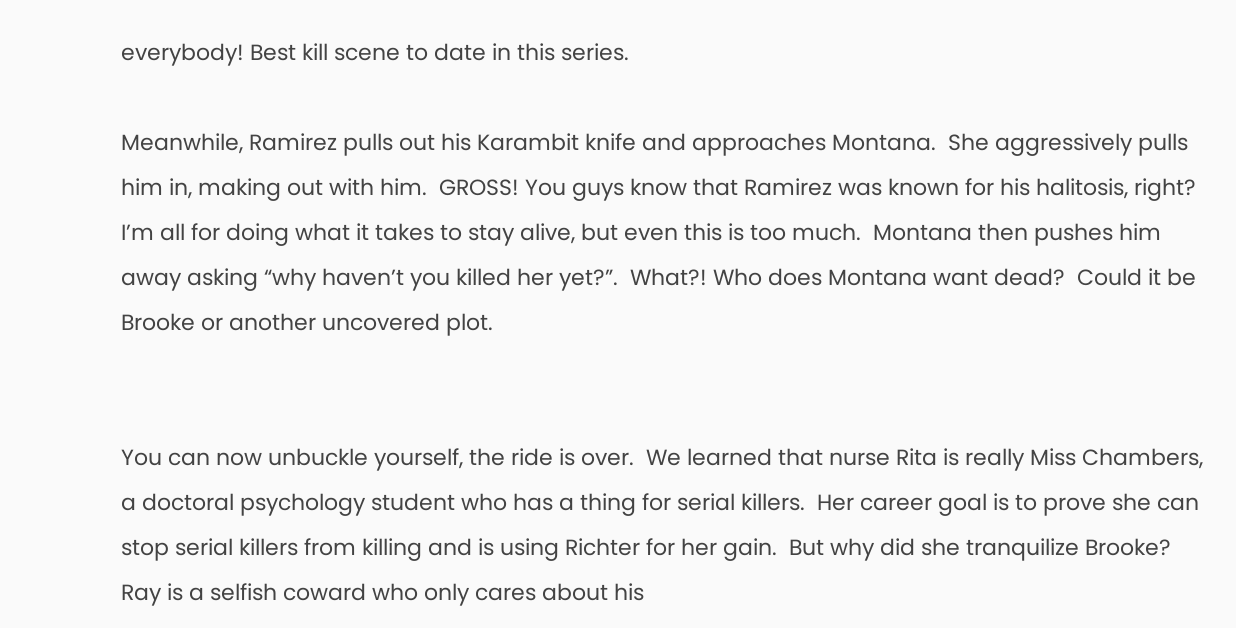everybody! Best kill scene to date in this series.

Meanwhile, Ramirez pulls out his Karambit knife and approaches Montana.  She aggressively pulls him in, making out with him.  GROSS! You guys know that Ramirez was known for his halitosis, right?  I’m all for doing what it takes to stay alive, but even this is too much.  Montana then pushes him away asking “why haven’t you killed her yet?”.  What?! Who does Montana want dead?  Could it be Brooke or another uncovered plot.


You can now unbuckle yourself, the ride is over.  We learned that nurse Rita is really Miss Chambers, a doctoral psychology student who has a thing for serial killers.  Her career goal is to prove she can stop serial killers from killing and is using Richter for her gain.  But why did she tranquilize Brooke? Ray is a selfish coward who only cares about his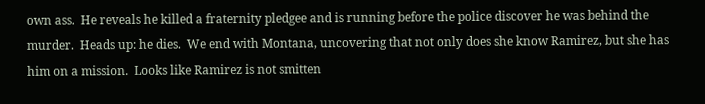own ass.  He reveals he killed a fraternity pledgee and is running before the police discover he was behind the murder.  Heads up: he dies.  We end with Montana, uncovering that not only does she know Ramirez, but she has him on a mission.  Looks like Ramirez is not smitten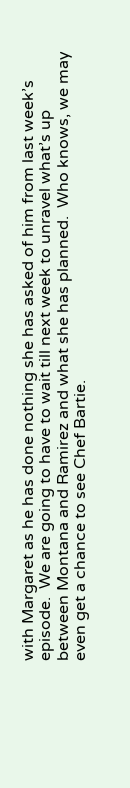with Margaret as he has done nothing she has asked of him from last week’s episode.  We are going to have to wait till next week to unravel what’s up between Montana and Ramirez and what she has planned.  Who knows, we may even get a chance to see Chef Bartie.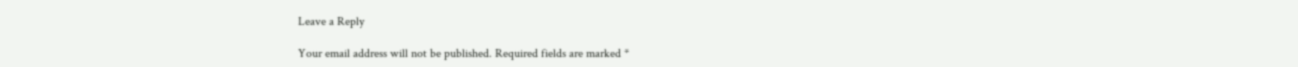Leave a Reply

Your email address will not be published. Required fields are marked *